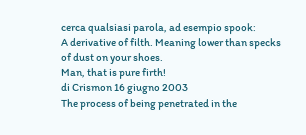cerca qualsiasi parola, ad esempio spook:
A derivative of filth. Meaning lower than specks of dust on your shoes.
Man, that is pure firth!
di Crismon 16 giugno 2003
The process of being penetrated in the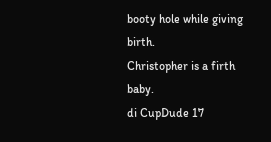booty hole while giving birth.
Christopher is a firth baby.
di CupDude 17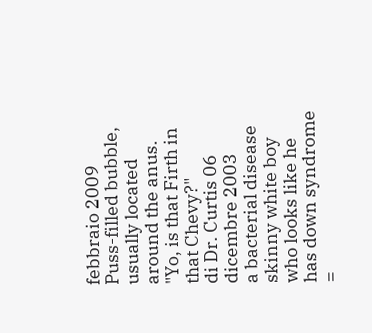febbraio 2009
Puss-filled bubble, usually located around the anus.
"Yo, is that Firth in that Chevy?"
di Dr. Curtis 06 dicembre 2003
a bacterial disease
skinny white boy who looks like he has down syndrome =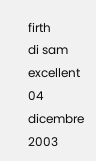firth
di sam excellent 04 dicembre 2003